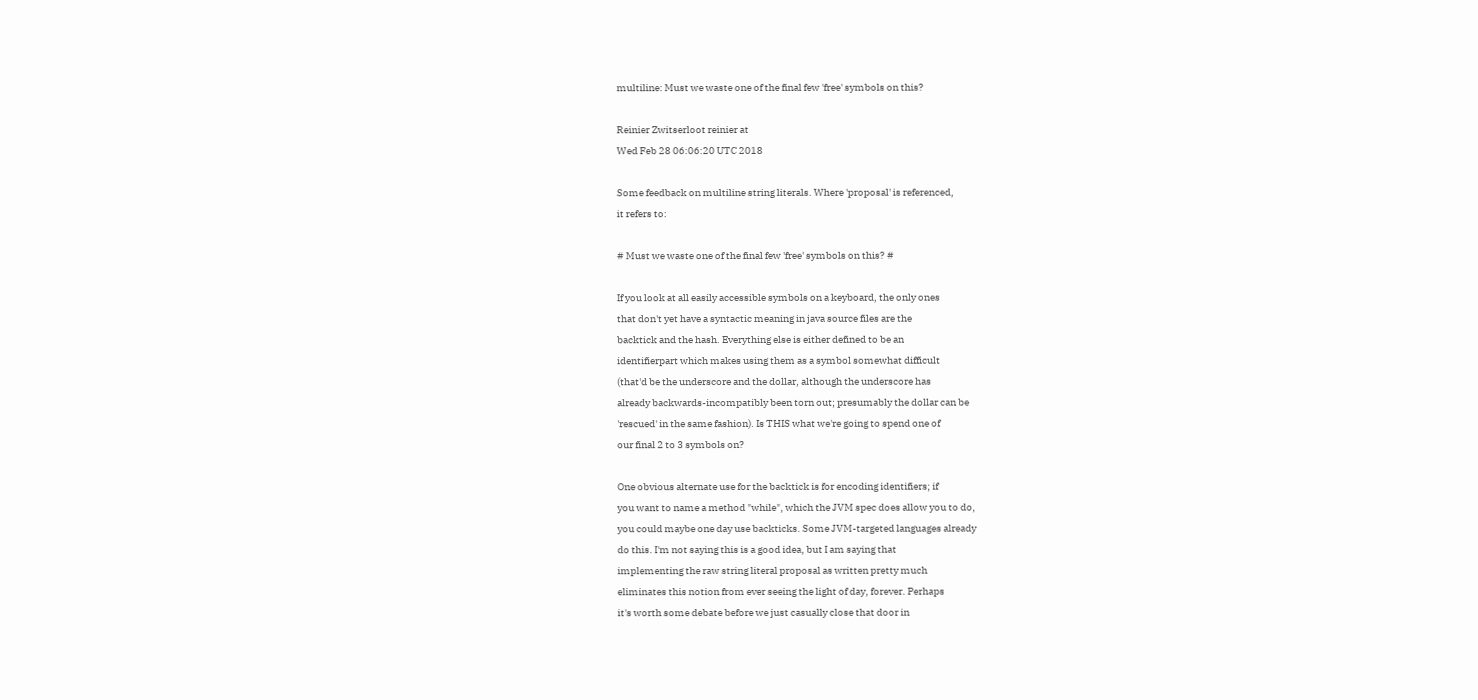multiline: Must we waste one of the final few 'free' symbols on this?

Reinier Zwitserloot reinier at
Wed Feb 28 06:06:20 UTC 2018

Some feedback on multiline string literals. Where 'proposal' is referenced,
it refers to:

# Must we waste one of the final few 'free' symbols on this? #

If you look at all easily accessible symbols on a keyboard, the only ones
that don't yet have a syntactic meaning in java source files are the
backtick and the hash. Everything else is either defined to be an
identifierpart which makes using them as a symbol somewhat difficult
(that'd be the underscore and the dollar, although the underscore has
already backwards-incompatibly been torn out; presumably the dollar can be
'rescued' in the same fashion). Is THIS what we're going to spend one of
our final 2 to 3 symbols on?

One obvious alternate use for the backtick is for encoding identifiers; if
you want to name a method "while", which the JVM spec does allow you to do,
you could maybe one day use backticks. Some JVM-targeted languages already
do this. I'm not saying this is a good idea, but I am saying that
implementing the raw string literal proposal as written pretty much
eliminates this notion from ever seeing the light of day, forever. Perhaps
it's worth some debate before we just casually close that door in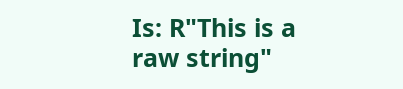Is: R"This is a raw string"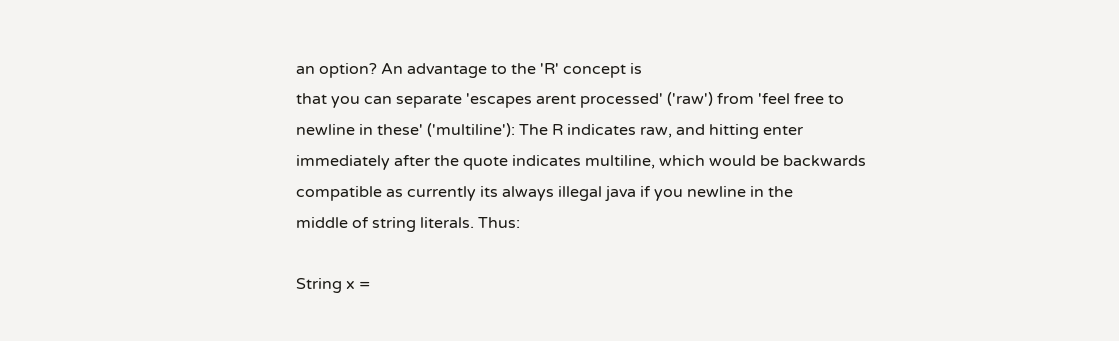an option? An advantage to the 'R' concept is
that you can separate 'escapes arent processed' ('raw') from 'feel free to
newline in these' ('multiline'): The R indicates raw, and hitting enter
immediately after the quote indicates multiline, which would be backwards
compatible as currently its always illegal java if you newline in the
middle of string literals. Thus:

String x =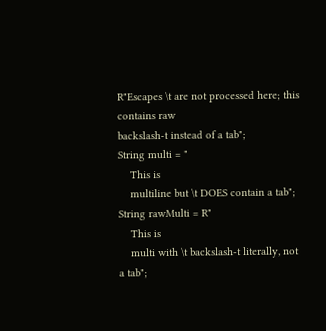R"Escapes \t are not processed here; this contains raw
backslash-t instead of a tab";
String multi = "
    This is
    multiline but \t DOES contain a tab";
String rawMulti = R"
    This is
    multi with \t backslash-t literally, not a tab";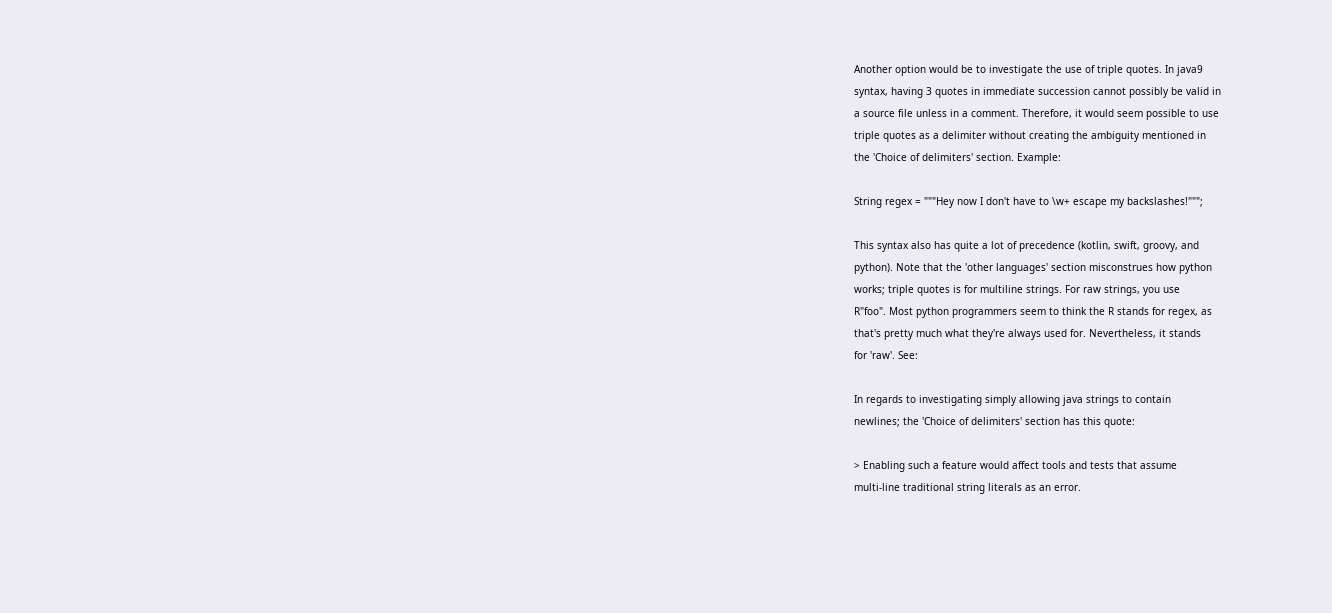Another option would be to investigate the use of triple quotes. In java9
syntax, having 3 quotes in immediate succession cannot possibly be valid in
a source file unless in a comment. Therefore, it would seem possible to use
triple quotes as a delimiter without creating the ambiguity mentioned in
the 'Choice of delimiters' section. Example:

String regex = """Hey now I don't have to \w+ escape my backslashes!""";

This syntax also has quite a lot of precedence (kotlin, swift, groovy, and
python). Note that the 'other languages' section misconstrues how python
works; triple quotes is for multiline strings. For raw strings, you use
R"foo". Most python programmers seem to think the R stands for regex, as
that's pretty much what they're always used for. Nevertheless, it stands
for 'raw'. See:

In regards to investigating simply allowing java strings to contain
newlines; the 'Choice of delimiters' section has this quote:

> Enabling such a feature would affect tools and tests that assume
multi-line traditional string literals as an error.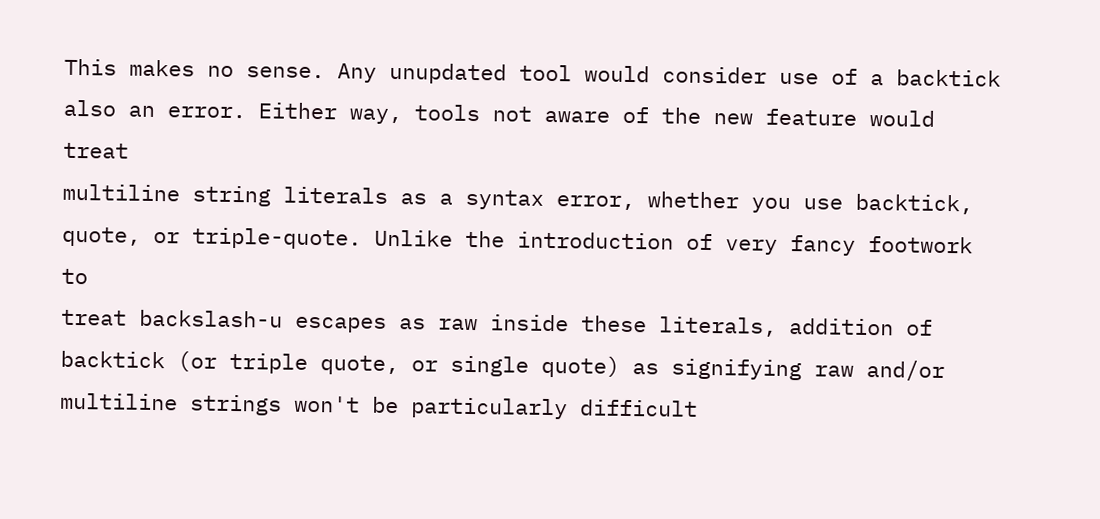This makes no sense. Any unupdated tool would consider use of a backtick
also an error. Either way, tools not aware of the new feature would treat
multiline string literals as a syntax error, whether you use backtick,
quote, or triple-quote. Unlike the introduction of very fancy footwork to
treat backslash-u escapes as raw inside these literals, addition of
backtick (or triple quote, or single quote) as signifying raw and/or
multiline strings won't be particularly difficult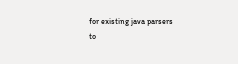for existing java parsers
to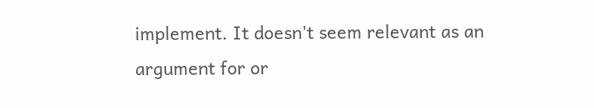implement. It doesn't seem relevant as an argument for or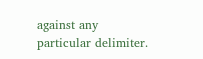against any
particular delimiter.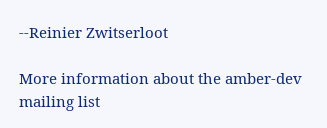--Reinier Zwitserloot

More information about the amber-dev mailing list